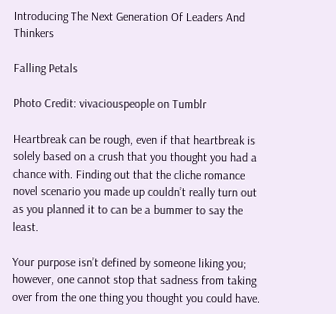Introducing The Next Generation Of Leaders And Thinkers

Falling Petals

Photo Credit: vivaciouspeople on Tumblr

Heartbreak can be rough, even if that heartbreak is solely based on a crush that you thought you had a chance with. Finding out that the cliche romance novel scenario you made up couldn’t really turn out as you planned it to can be a bummer to say the least.

Your purpose isn’t defined by someone liking you; however, one cannot stop that sadness from taking over from the one thing you thought you could have.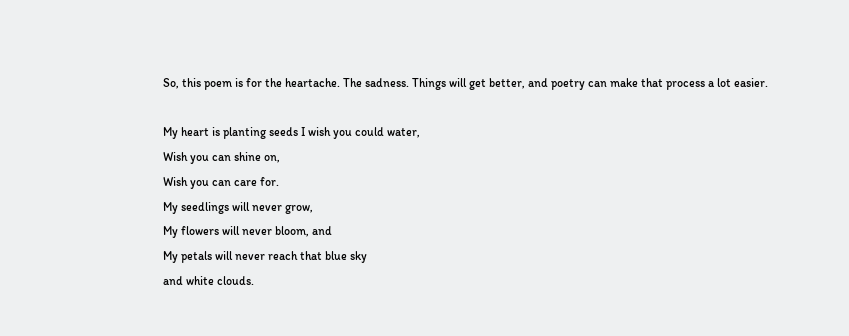So, this poem is for the heartache. The sadness. Things will get better, and poetry can make that process a lot easier.

My heart is planting seeds I wish you could water,
Wish you can shine on,
Wish you can care for.
My seedlings will never grow,
My flowers will never bloom, and
My petals will never reach that blue sky
and white clouds.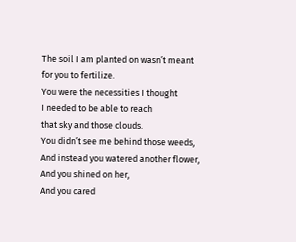The soil I am planted on wasn’t meant for you to fertilize.
You were the necessities I thought
I needed to be able to reach
that sky and those clouds.
You didn’t see me behind those weeds,
And instead you watered another flower,
And you shined on her,
And you cared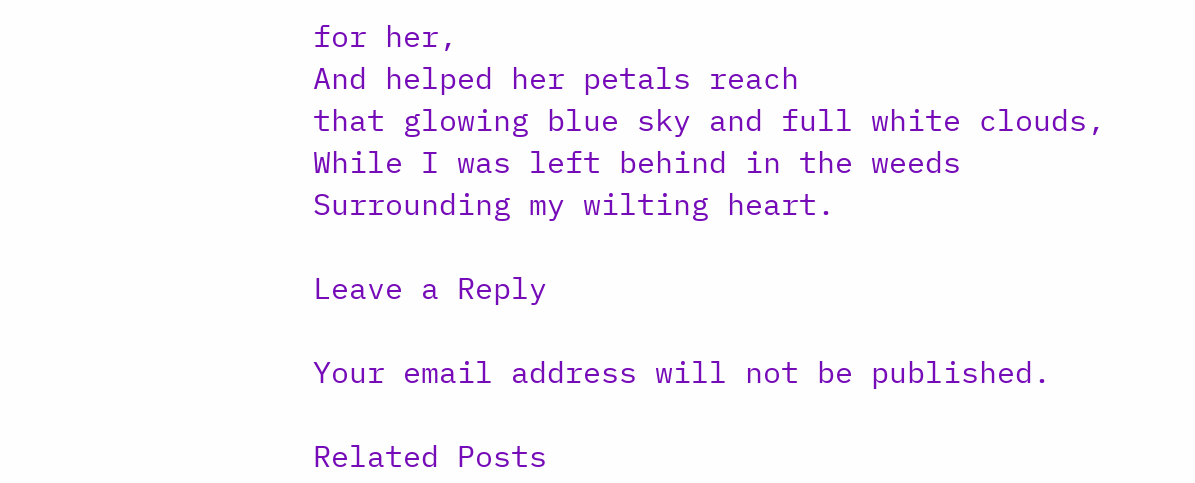for her,
And helped her petals reach
that glowing blue sky and full white clouds,
While I was left behind in the weeds
Surrounding my wilting heart.

Leave a Reply

Your email address will not be published.

Related Posts